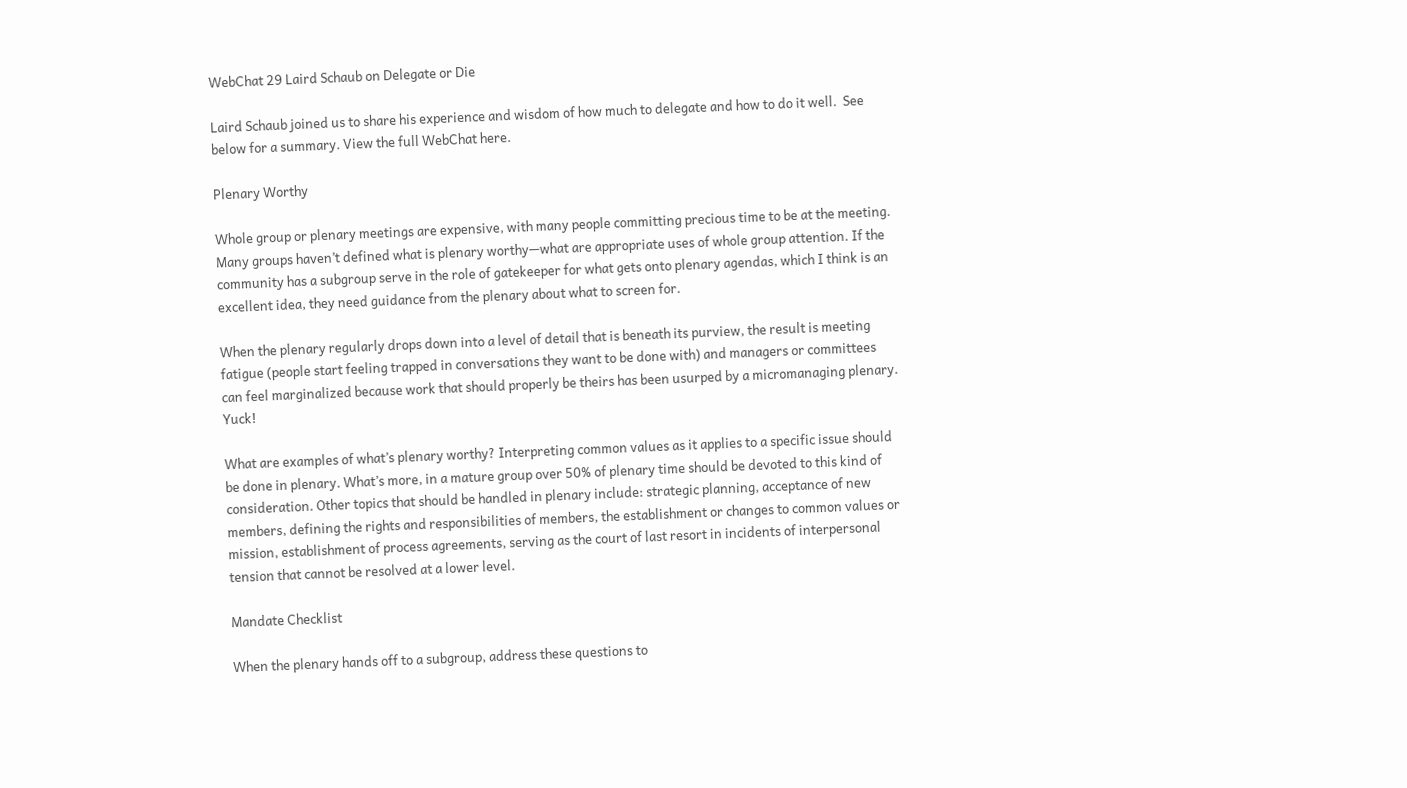WebChat 29 Laird Schaub on Delegate or Die

Laird Schaub joined us to share his experience and wisdom of how much to delegate and how to do it well.  See below for a summary. View the full WebChat here.

Plenary Worthy

Whole group or plenary meetings are expensive, with many people committing precious time to be at the meeting. Many groups haven’t defined what is plenary worthy—what are appropriate uses of whole group attention. If the community has a subgroup serve in the role of gatekeeper for what gets onto plenary agendas, which I think is an excellent idea, they need guidance from the plenary about what to screen for.

When the plenary regularly drops down into a level of detail that is beneath its purview, the result is meeting fatigue (people start feeling trapped in conversations they want to be done with) and managers or committees can feel marginalized because work that should properly be theirs has been usurped by a micromanaging plenary. Yuck!

What are examples of what’s plenary worthy? Interpreting common values as it applies to a specific issue should be done in plenary. What’s more, in a mature group over 50% of plenary time should be devoted to this kind of consideration. Other topics that should be handled in plenary include: strategic planning, acceptance of new members, defining the rights and responsibilities of members, the establishment or changes to common values or mission, establishment of process agreements, serving as the court of last resort in incidents of interpersonal tension that cannot be resolved at a lower level.

Mandate Checklist

When the plenary hands off to a subgroup, address these questions to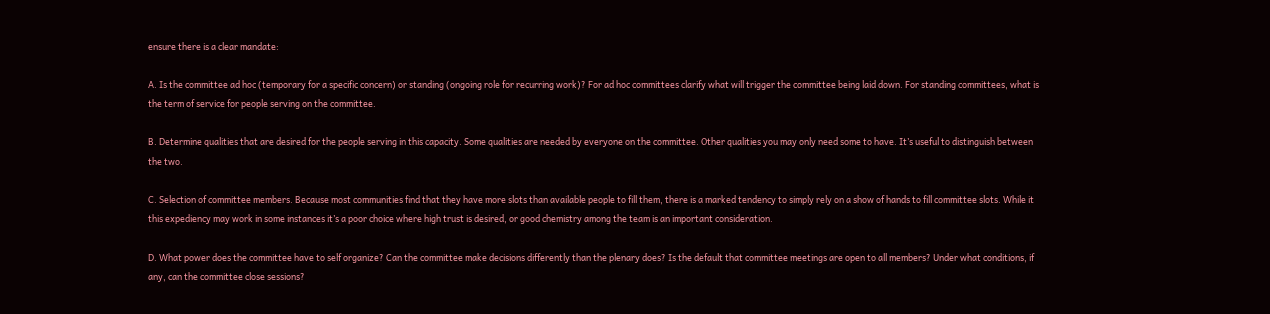ensure there is a clear mandate:

A. Is the committee ad hoc (temporary for a specific concern) or standing (ongoing role for recurring work)? For ad hoc committees clarify what will trigger the committee being laid down. For standing committees, what is the term of service for people serving on the committee.

B. Determine qualities that are desired for the people serving in this capacity. Some qualities are needed by everyone on the committee. Other qualities you may only need some to have. It’s useful to distinguish between the two.

C. Selection of committee members. Because most communities find that they have more slots than available people to fill them, there is a marked tendency to simply rely on a show of hands to fill committee slots. While it this expediency may work in some instances it’s a poor choice where high trust is desired, or good chemistry among the team is an important consideration.

D. What power does the committee have to self organize? Can the committee make decisions differently than the plenary does? Is the default that committee meetings are open to all members? Under what conditions, if any, can the committee close sessions?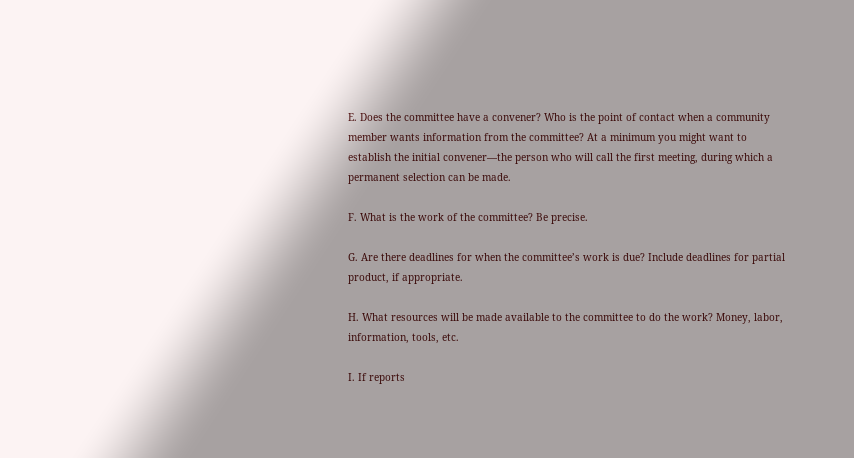E. Does the committee have a convener? Who is the point of contact when a community member wants information from the committee? At a minimum you might want to establish the initial convener—the person who will call the first meeting, during which a permanent selection can be made.

F. What is the work of the committee? Be precise.

G. Are there deadlines for when the committee’s work is due? Include deadlines for partial product, if appropriate.

H. What resources will be made available to the committee to do the work? Money, labor, information, tools, etc.

I. If reports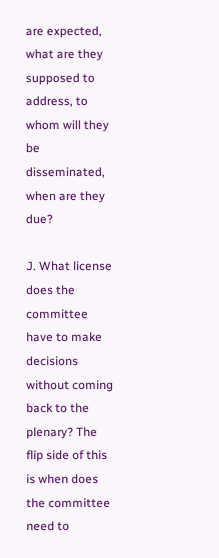are expected, what are they supposed to address, to whom will they be disseminated, when are they due?

J. What license does the committee have to make decisions without coming back to the plenary? The flip side of this is when does the committee need to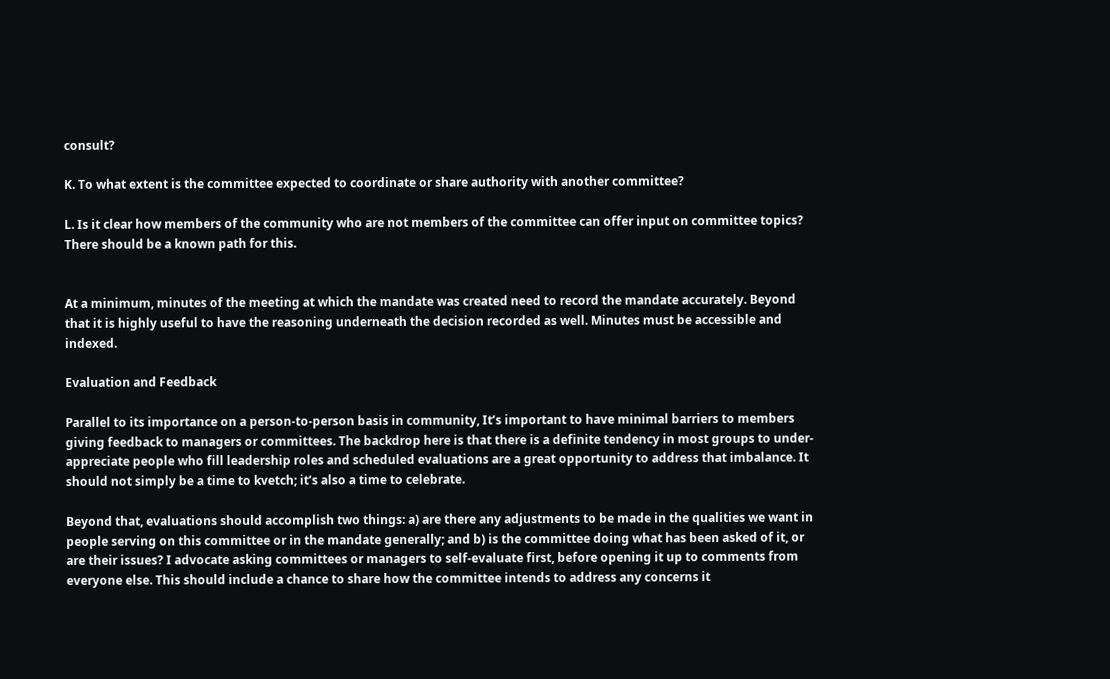consult?

K. To what extent is the committee expected to coordinate or share authority with another committee?

L. Is it clear how members of the community who are not members of the committee can offer input on committee topics? There should be a known path for this.


At a minimum, minutes of the meeting at which the mandate was created need to record the mandate accurately. Beyond that it is highly useful to have the reasoning underneath the decision recorded as well. Minutes must be accessible and indexed.

Evaluation and Feedback

Parallel to its importance on a person-to-person basis in community, It’s important to have minimal barriers to members giving feedback to managers or committees. The backdrop here is that there is a definite tendency in most groups to under-appreciate people who fill leadership roles and scheduled evaluations are a great opportunity to address that imbalance. It should not simply be a time to kvetch; it’s also a time to celebrate.

Beyond that, evaluations should accomplish two things: a) are there any adjustments to be made in the qualities we want in people serving on this committee or in the mandate generally; and b) is the committee doing what has been asked of it, or are their issues? I advocate asking committees or managers to self-evaluate first, before opening it up to comments from everyone else. This should include a chance to share how the committee intends to address any concerns it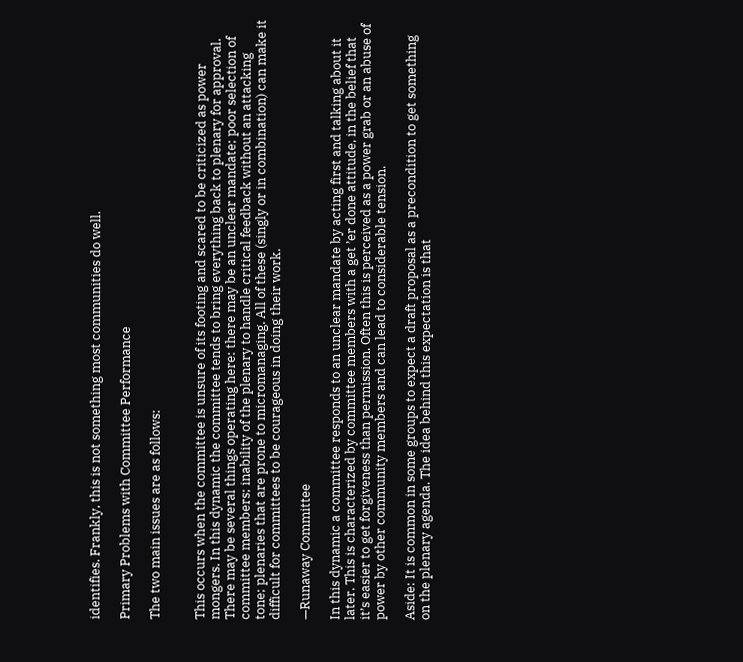identifies. Frankly, this is not something most communities do well.

Primary Problems with Committee Performance

The two main issues are as follows:


This occurs when the committee is unsure of its footing and scared to be criticized as power mongers. In this dynamic the committee tends to bring everything back to plenary for approval. There may be several things operating here: there may be an unclear mandate; poor selection of committee members; inability of the plenary to handle critical feedback without an attacking tone; plenaries that are prone to micromanaging. All of these (singly or in combination) can make it difficult for committees to be courageous in doing their work.

—Runaway Committee

In this dynamic a committee responds to an unclear mandate by acting first and talking about it later. This is characterized by committee members with a get ’er done attitude, in the belief that it’s easier to get forgiveness than permission. Often this is perceived as a power grab or an abuse of power by other community members and can lead to considerable tension.

Aside: It is common in some groups to expect a draft proposal as a precondition to get something on the plenary agenda. The idea behind this expectation is that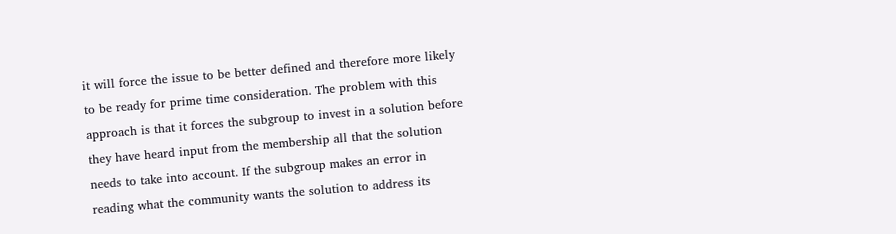it will force the issue to be better defined and therefore more likely to be ready for prime time consideration. The problem with this approach is that it forces the subgroup to invest in a solution before they have heard input from the membership all that the solution needs to take into account. If the subgroup makes an error in reading what the community wants the solution to address its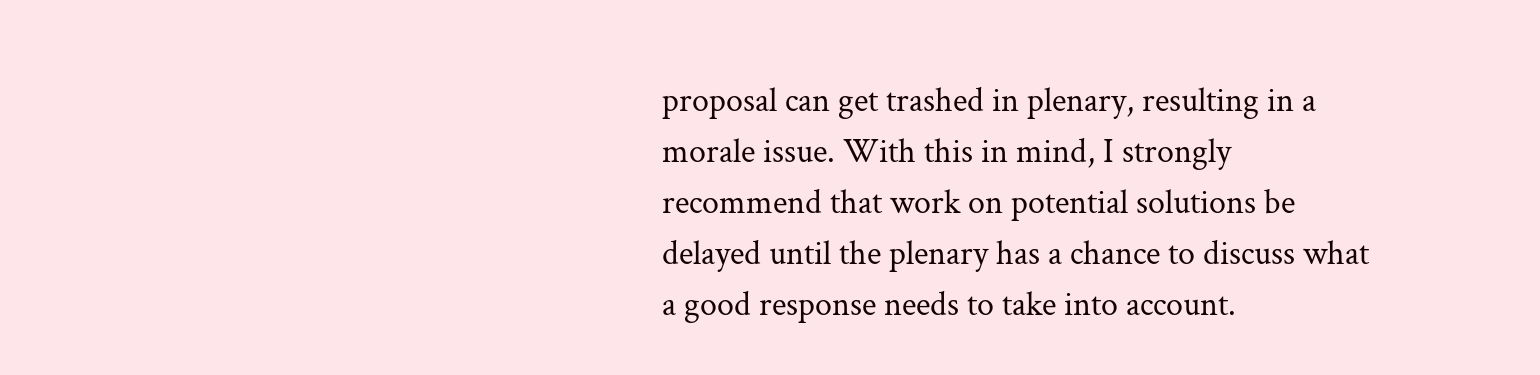proposal can get trashed in plenary, resulting in a morale issue. With this in mind, I strongly recommend that work on potential solutions be delayed until the plenary has a chance to discuss what a good response needs to take into account.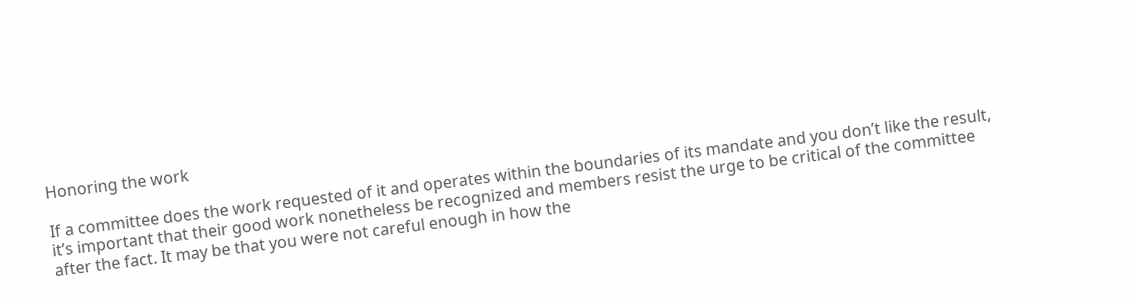Honoring the work

If a committee does the work requested of it and operates within the boundaries of its mandate and you don’t like the result, it’s important that their good work nonetheless be recognized and members resist the urge to be critical of the committee after the fact. It may be that you were not careful enough in how the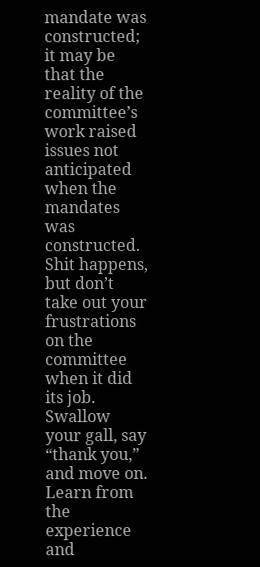mandate was constructed; it may be that the reality of the committee’s work raised issues not anticipated when the mandates was constructed. Shit happens, but don’t take out your frustrations on the committee when it did its job. Swallow your gall, say “thank you,” and move on. Learn from the experience and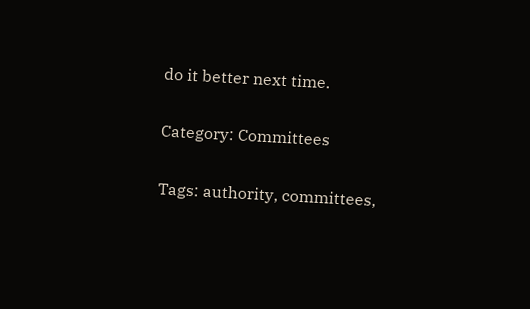do it better next time.

Category: Committees

Tags: authority, committees,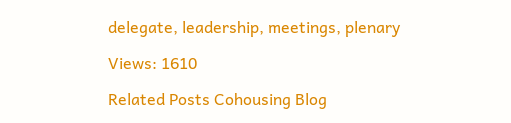delegate, leadership, meetings, plenary

Views: 1610

Related Posts Cohousing Blog